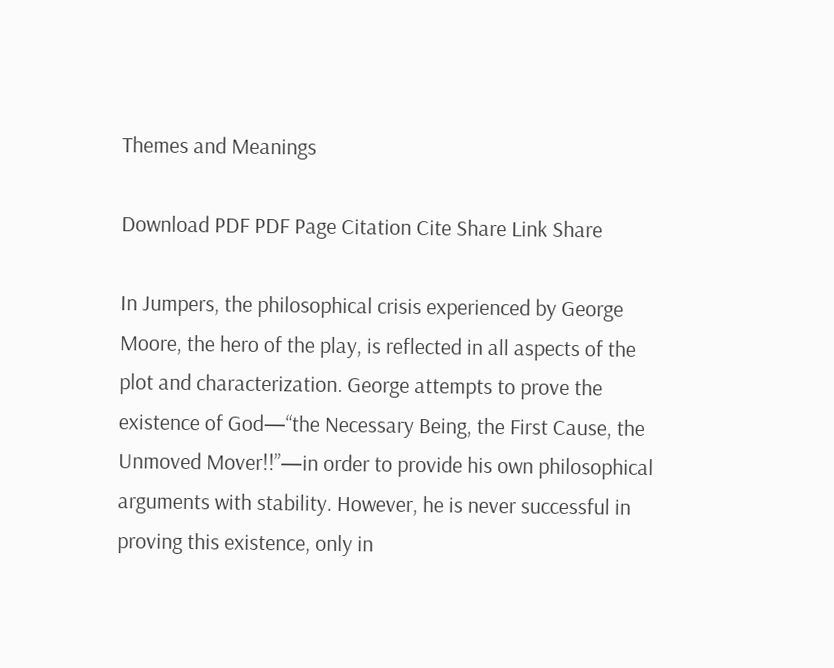Themes and Meanings

Download PDF PDF Page Citation Cite Share Link Share

In Jumpers, the philosophical crisis experienced by George Moore, the hero of the play, is reflected in all aspects of the plot and characterization. George attempts to prove the existence of God—“the Necessary Being, the First Cause, the Unmoved Mover!!”—in order to provide his own philosophical arguments with stability. However, he is never successful in proving this existence, only in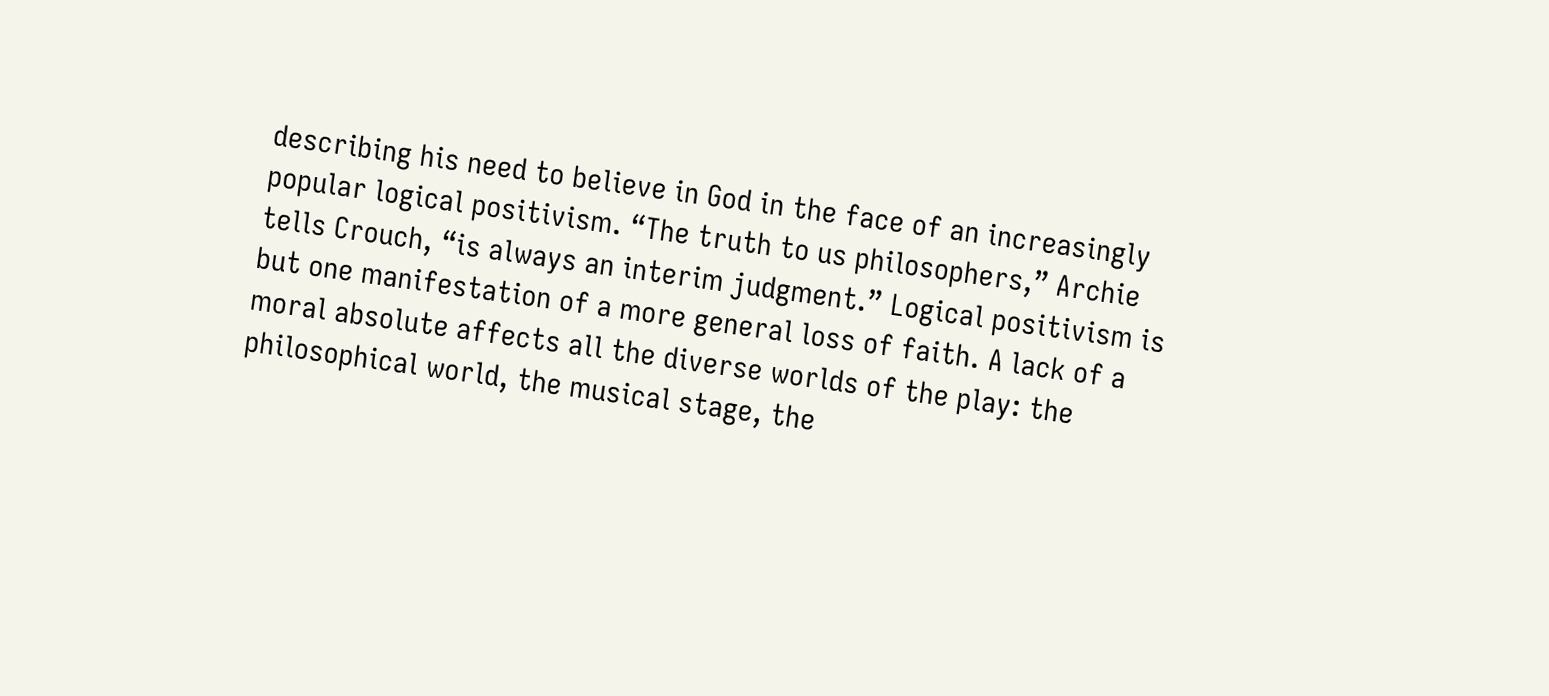describing his need to believe in God in the face of an increasingly popular logical positivism. “The truth to us philosophers,” Archie tells Crouch, “is always an interim judgment.” Logical positivism is but one manifestation of a more general loss of faith. A lack of a moral absolute affects all the diverse worlds of the play: the philosophical world, the musical stage, the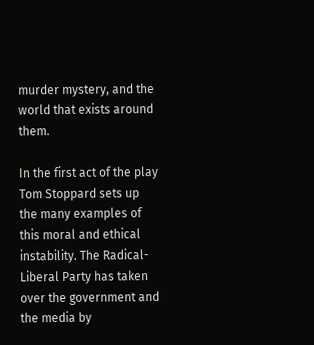murder mystery, and the world that exists around them.

In the first act of the play Tom Stoppard sets up the many examples of this moral and ethical instability. The Radical-Liberal Party has taken over the government and the media by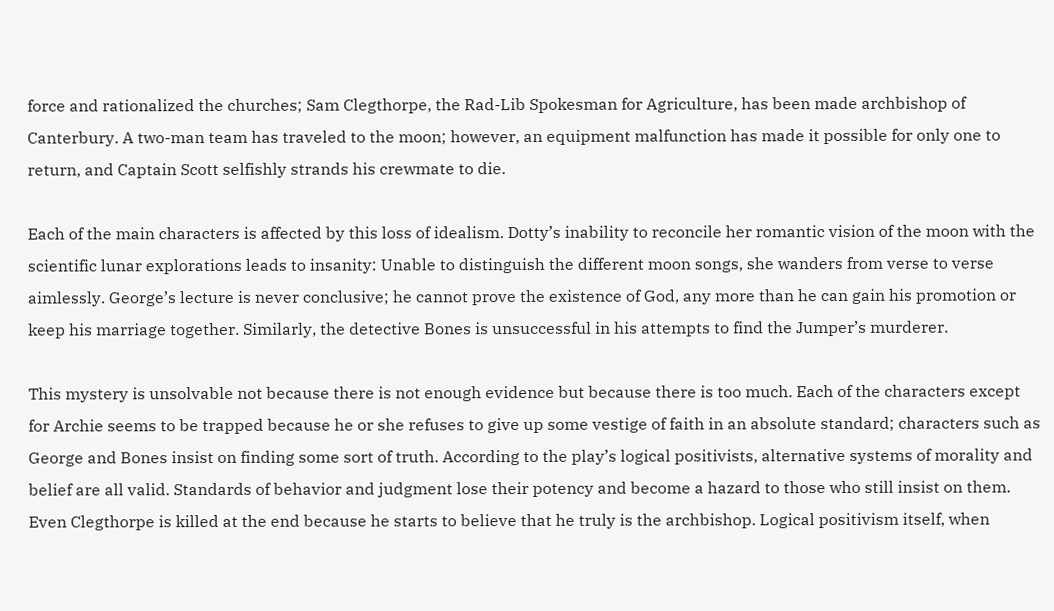force and rationalized the churches; Sam Clegthorpe, the Rad-Lib Spokesman for Agriculture, has been made archbishop of Canterbury. A two-man team has traveled to the moon; however, an equipment malfunction has made it possible for only one to return, and Captain Scott selfishly strands his crewmate to die.

Each of the main characters is affected by this loss of idealism. Dotty’s inability to reconcile her romantic vision of the moon with the scientific lunar explorations leads to insanity: Unable to distinguish the different moon songs, she wanders from verse to verse aimlessly. George’s lecture is never conclusive; he cannot prove the existence of God, any more than he can gain his promotion or keep his marriage together. Similarly, the detective Bones is unsuccessful in his attempts to find the Jumper’s murderer.

This mystery is unsolvable not because there is not enough evidence but because there is too much. Each of the characters except for Archie seems to be trapped because he or she refuses to give up some vestige of faith in an absolute standard; characters such as George and Bones insist on finding some sort of truth. According to the play’s logical positivists, alternative systems of morality and belief are all valid. Standards of behavior and judgment lose their potency and become a hazard to those who still insist on them. Even Clegthorpe is killed at the end because he starts to believe that he truly is the archbishop. Logical positivism itself, when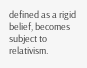defined as a rigid belief, becomes subject to relativism.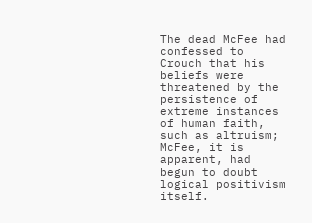The dead McFee had confessed to Crouch that his beliefs were threatened by the persistence of extreme instances of human faith, such as altruism; McFee, it is apparent, had begun to doubt logical positivism itself.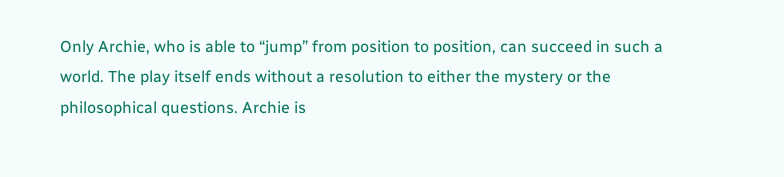Only Archie, who is able to “jump” from position to position, can succeed in such a world. The play itself ends without a resolution to either the mystery or the philosophical questions. Archie is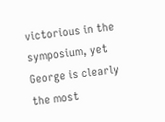victorious in the symposium, yet George is clearly the most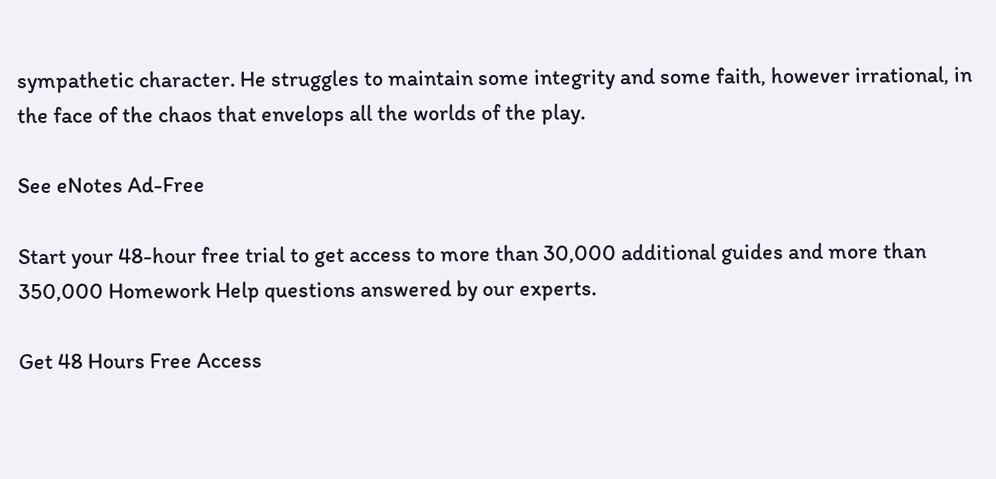sympathetic character. He struggles to maintain some integrity and some faith, however irrational, in the face of the chaos that envelops all the worlds of the play.

See eNotes Ad-Free

Start your 48-hour free trial to get access to more than 30,000 additional guides and more than 350,000 Homework Help questions answered by our experts.

Get 48 Hours Free Access